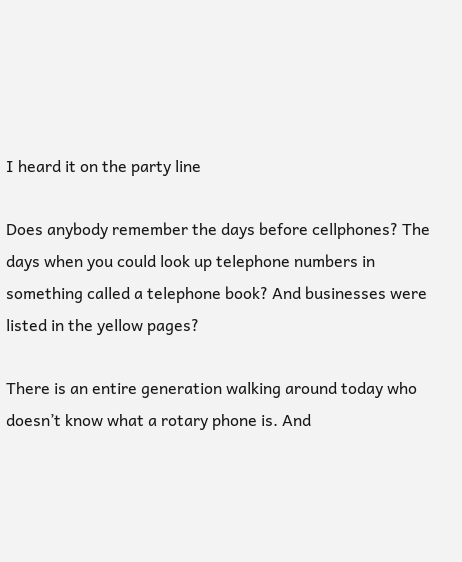I heard it on the party line

Does anybody remember the days before cellphones? The days when you could look up telephone numbers in something called a telephone book? And businesses were listed in the yellow pages?

There is an entire generation walking around today who doesn’t know what a rotary phone is. And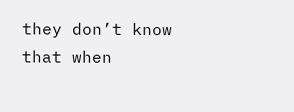they don’t know that when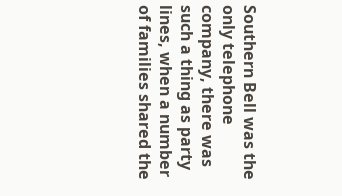Southern Bell was the only telephone company, there was such a thing as party lines, when a number of families shared the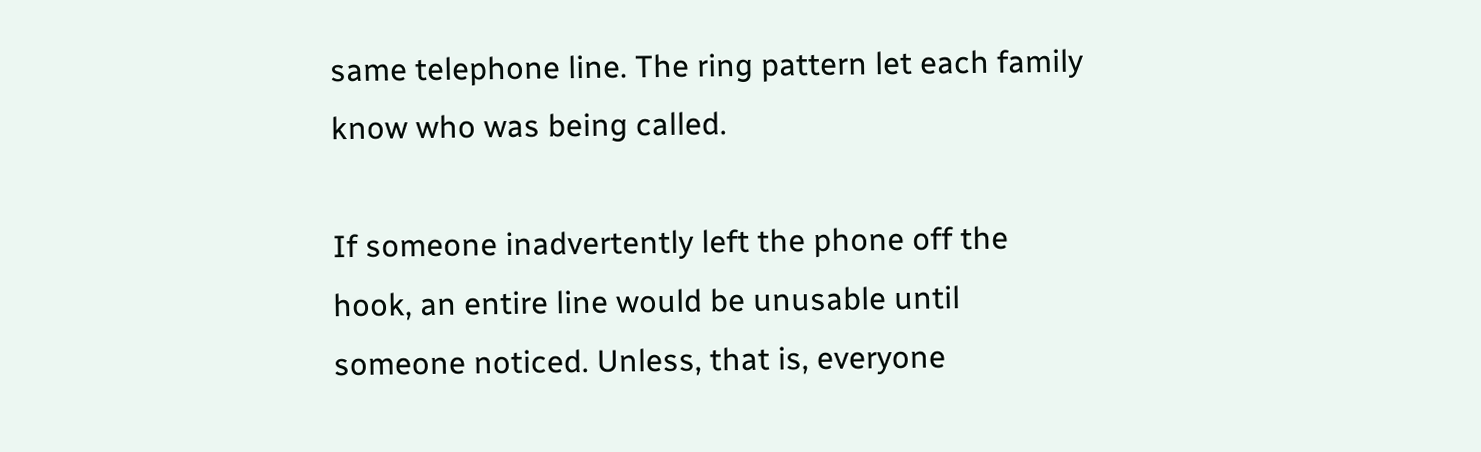same telephone line. The ring pattern let each family know who was being called.

If someone inadvertently left the phone off the hook, an entire line would be unusable until someone noticed. Unless, that is, everyone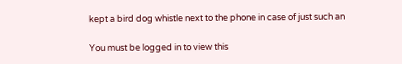kept a bird dog whistle next to the phone in case of just such an

You must be logged in to view this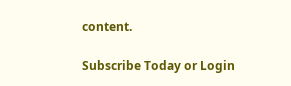content.

Subscribe Today or Login